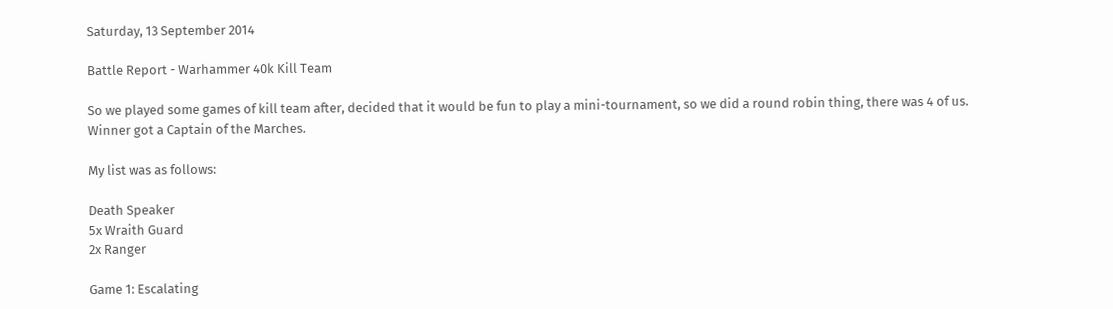Saturday, 13 September 2014

Battle Report - Warhammer 40k Kill Team

So we played some games of kill team after, decided that it would be fun to play a mini-tournament, so we did a round robin thing, there was 4 of us. Winner got a Captain of the Marches.

My list was as follows:

Death Speaker
5x Wraith Guard
2x Ranger

Game 1: Escalating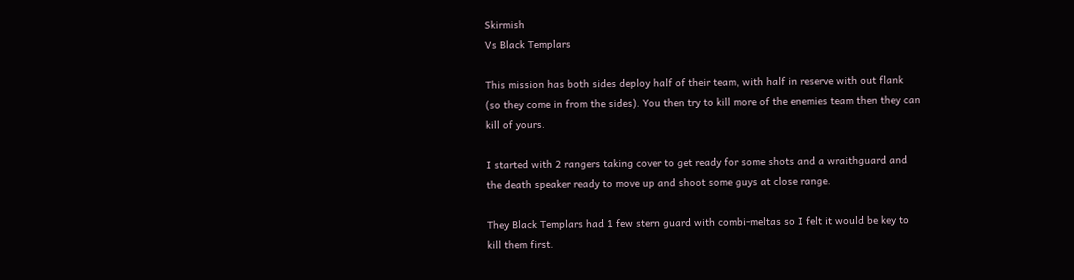Skirmish
Vs Black Templars

This mission has both sides deploy half of their team, with half in reserve with out flank (so they come in from the sides). You then try to kill more of the enemies team then they can kill of yours.

I started with 2 rangers taking cover to get ready for some shots and a wraithguard and the death speaker ready to move up and shoot some guys at close range.

They Black Templars had 1 few stern guard with combi-meltas so I felt it would be key to kill them first.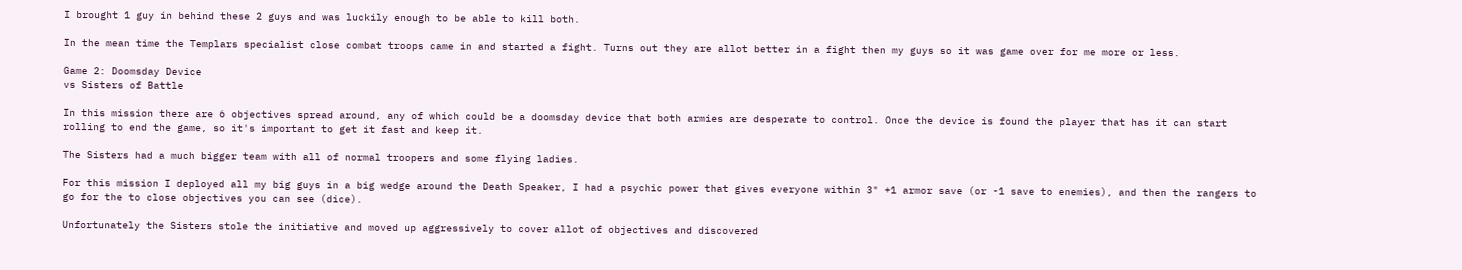I brought 1 guy in behind these 2 guys and was luckily enough to be able to kill both.

In the mean time the Templars specialist close combat troops came in and started a fight. Turns out they are allot better in a fight then my guys so it was game over for me more or less.

Game 2: Doomsday Device
vs Sisters of Battle

In this mission there are 6 objectives spread around, any of which could be a doomsday device that both armies are desperate to control. Once the device is found the player that has it can start rolling to end the game, so it's important to get it fast and keep it.

The Sisters had a much bigger team with all of normal troopers and some flying ladies.

For this mission I deployed all my big guys in a big wedge around the Death Speaker, I had a psychic power that gives everyone within 3" +1 armor save (or -1 save to enemies), and then the rangers to go for the to close objectives you can see (dice).

Unfortunately the Sisters stole the initiative and moved up aggressively to cover allot of objectives and discovered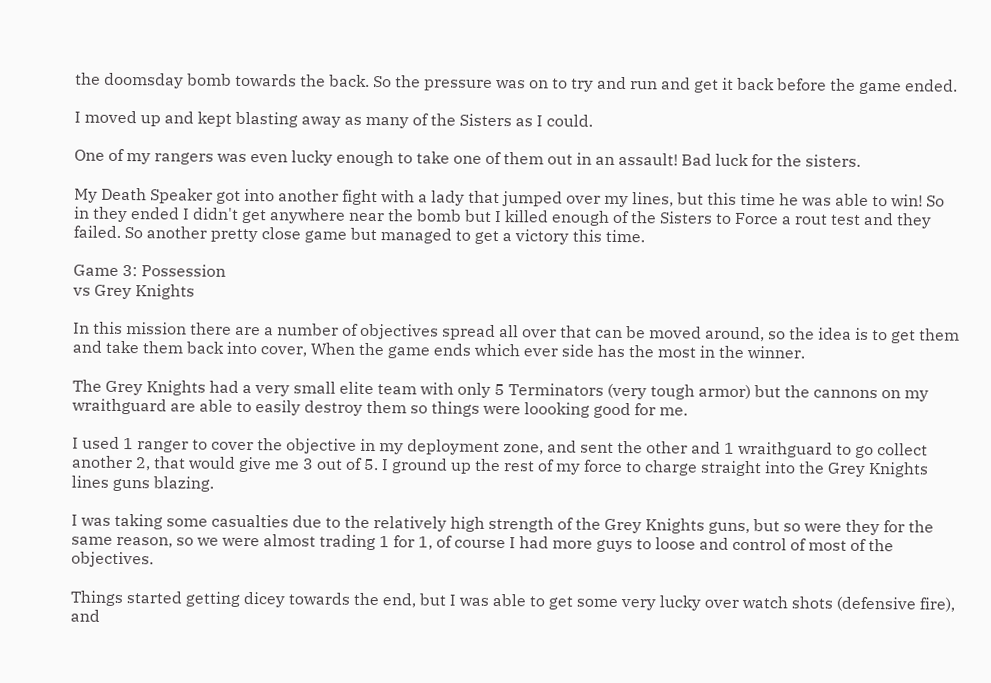the doomsday bomb towards the back. So the pressure was on to try and run and get it back before the game ended.

I moved up and kept blasting away as many of the Sisters as I could.

One of my rangers was even lucky enough to take one of them out in an assault! Bad luck for the sisters.

My Death Speaker got into another fight with a lady that jumped over my lines, but this time he was able to win! So in they ended I didn't get anywhere near the bomb but I killed enough of the Sisters to Force a rout test and they failed. So another pretty close game but managed to get a victory this time.

Game 3: Possession
vs Grey Knights

In this mission there are a number of objectives spread all over that can be moved around, so the idea is to get them and take them back into cover, When the game ends which ever side has the most in the winner.

The Grey Knights had a very small elite team with only 5 Terminators (very tough armor) but the cannons on my wraithguard are able to easily destroy them so things were loooking good for me.

I used 1 ranger to cover the objective in my deployment zone, and sent the other and 1 wraithguard to go collect another 2, that would give me 3 out of 5. I ground up the rest of my force to charge straight into the Grey Knights lines guns blazing.

I was taking some casualties due to the relatively high strength of the Grey Knights guns, but so were they for the same reason, so we were almost trading 1 for 1, of course I had more guys to loose and control of most of the objectives.

Things started getting dicey towards the end, but I was able to get some very lucky over watch shots (defensive fire), and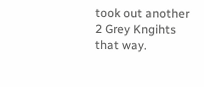took out another 2 Grey Kngihts that way.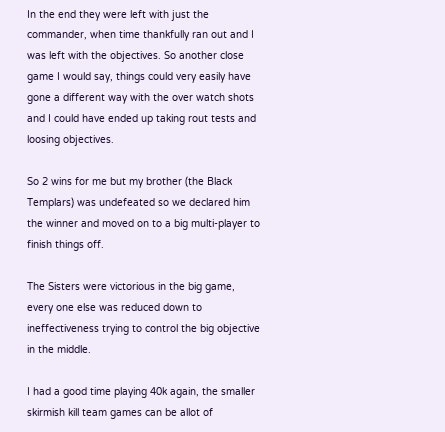In the end they were left with just the commander, when time thankfully ran out and I was left with the objectives. So another close game I would say, things could very easily have gone a different way with the over watch shots and I could have ended up taking rout tests and loosing objectives.

So 2 wins for me but my brother (the Black Templars) was undefeated so we declared him the winner and moved on to a big multi-player to finish things off.

The Sisters were victorious in the big game, every one else was reduced down to ineffectiveness trying to control the big objective in the middle.

I had a good time playing 40k again, the smaller skirmish kill team games can be allot of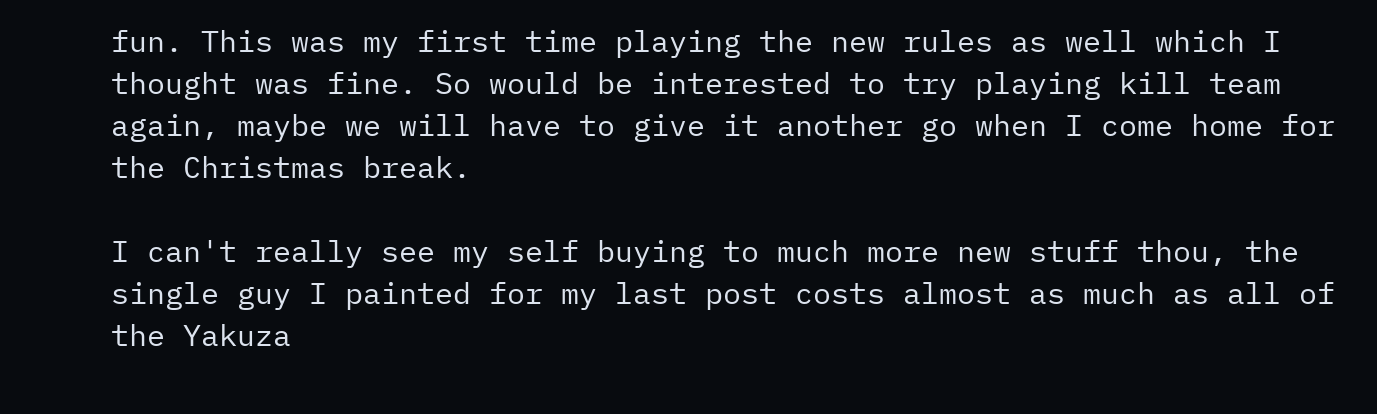fun. This was my first time playing the new rules as well which I thought was fine. So would be interested to try playing kill team again, maybe we will have to give it another go when I come home for the Christmas break.

I can't really see my self buying to much more new stuff thou, the single guy I painted for my last post costs almost as much as all of the Yakuza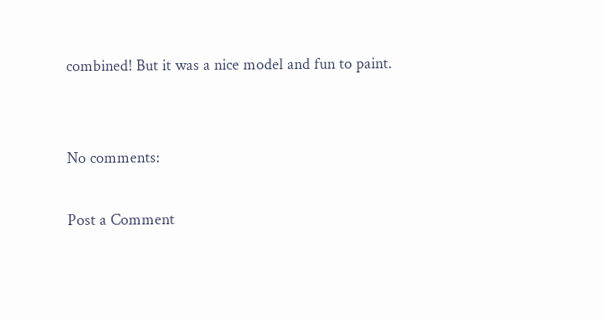combined! But it was a nice model and fun to paint.


No comments:

Post a Comment